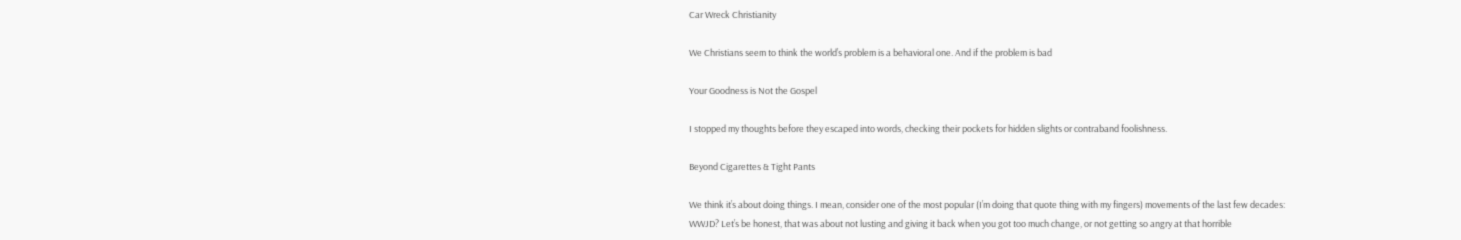Car Wreck Christianity

We Christians seem to think the world’s problem is a behavioral one. And if the problem is bad

Your Goodness is Not the Gospel

I stopped my thoughts before they escaped into words, checking their pockets for hidden slights or contraband foolishness.

Beyond Cigarettes & Tight Pants

We think it’s about doing things. I mean, consider one of the most popular (I’m doing that quote thing with my fingers) movements of the last few decades: WWJD? Let’s be honest, that was about not lusting and giving it back when you got too much change, or not getting so angry at that horrible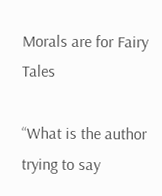Morals are for Fairy Tales

“What is the author trying to say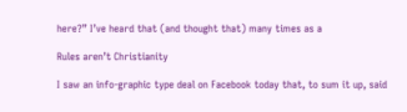here?” I’ve heard that (and thought that) many times as a

Rules aren’t Christianity

I saw an info-graphic type deal on Facebook today that, to sum it up, said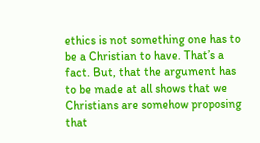ethics is not something one has to be a Christian to have. That’s a fact. But, that the argument has to be made at all shows that we Christians are somehow proposing that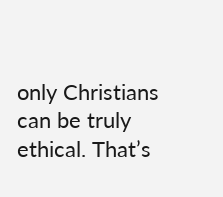only Christians can be truly ethical. That’s